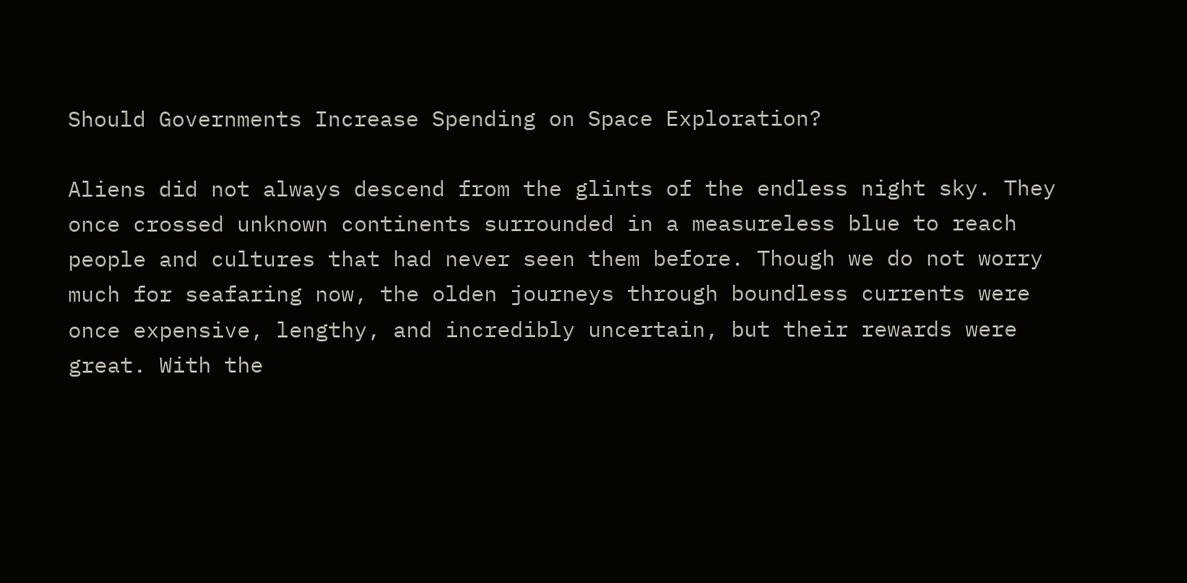Should Governments Increase Spending on Space Exploration?

Aliens did not always descend from the glints of the endless night sky. They once crossed unknown continents surrounded in a measureless blue to reach people and cultures that had never seen them before. Though we do not worry much for seafaring now, the olden journeys through boundless currents were once expensive, lengthy, and incredibly uncertain, but their rewards were great. With the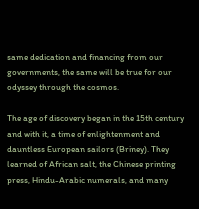same dedication and financing from our governments, the same will be true for our odyssey through the cosmos.

The age of discovery began in the 15th century and with it, a time of enlightenment and dauntless European sailors (Briney). They learned of African salt, the Chinese printing press, Hindu-Arabic numerals, and many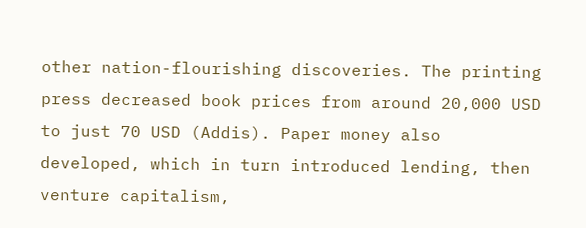other nation-flourishing discoveries. The printing press decreased book prices from around 20,000 USD to just 70 USD (Addis). Paper money also developed, which in turn introduced lending, then venture capitalism,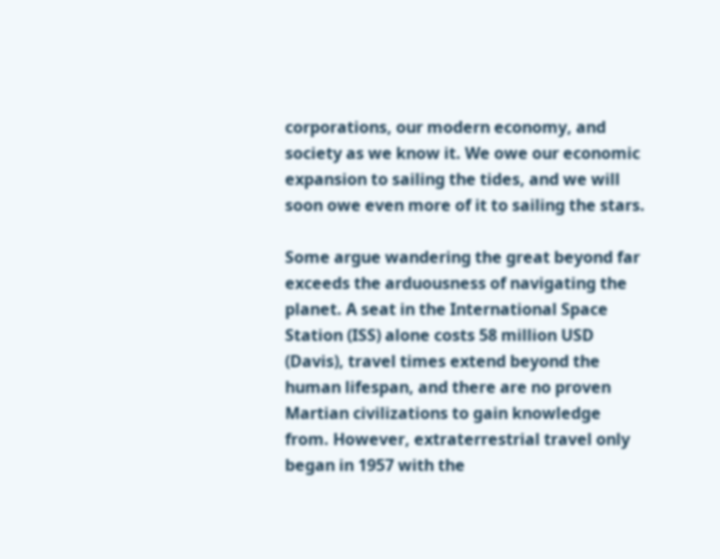corporations, our modern economy, and society as we know it. We owe our economic expansion to sailing the tides, and we will soon owe even more of it to sailing the stars.

Some argue wandering the great beyond far exceeds the arduousness of navigating the planet. A seat in the International Space Station (ISS) alone costs 58 million USD (Davis), travel times extend beyond the human lifespan, and there are no proven Martian civilizations to gain knowledge from. However, extraterrestrial travel only began in 1957 with the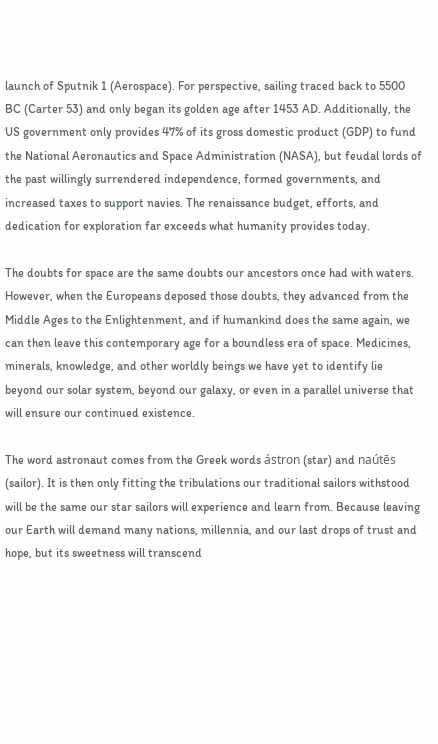launch of Sputnik 1 (Aerospace). For perspective, sailing traced back to 5500 BC (Carter 53) and only began its golden age after 1453 AD. Additionally, the US government only provides 47% of its gross domestic product (GDP) to fund the National Aeronautics and Space Administration (NASA), but feudal lords of the past willingly surrendered independence, formed governments, and increased taxes to support navies. The renaissance budget, efforts, and dedication for exploration far exceeds what humanity provides today.

The doubts for space are the same doubts our ancestors once had with waters. However, when the Europeans deposed those doubts, they advanced from the Middle Ages to the Enlightenment, and if humankind does the same again, we can then leave this contemporary age for a boundless era of space. Medicines, minerals, knowledge, and other worldly beings we have yet to identify lie beyond our solar system, beyond our galaxy, or even in a parallel universe that will ensure our continued existence.

The word astronaut comes from the Greek words ástron (star) and naútēs (sailor). It is then only fitting the tribulations our traditional sailors withstood will be the same our star sailors will experience and learn from. Because leaving our Earth will demand many nations, millennia, and our last drops of trust and hope, but its sweetness will transcend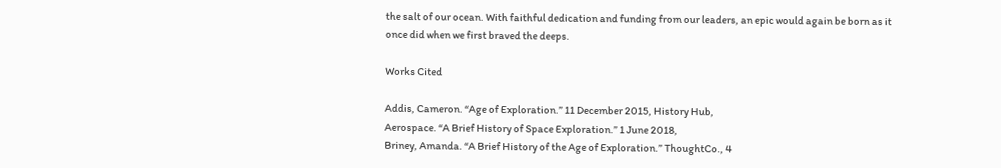the salt of our ocean. With faithful dedication and funding from our leaders, an epic would again be born as it once did when we first braved the deeps.

Works Cited

Addis, Cameron. “Age of Exploration.” 11 December 2015, History Hub,
Aerospace. “A Brief History of Space Exploration.” 1 June 2018,
Briney, Amanda. “A Brief History of the Age of Exploration.” ThoughtCo., 4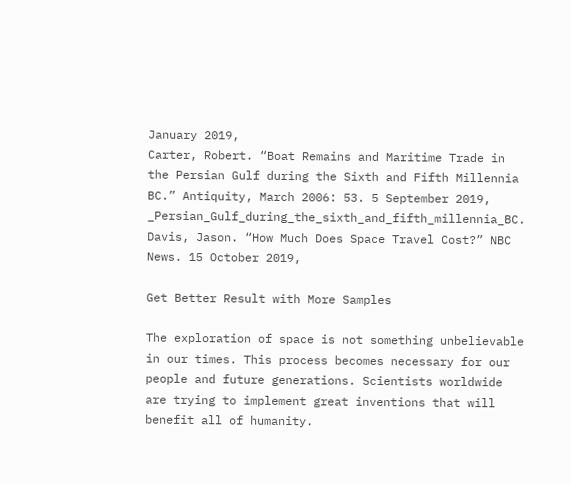January 2019,
Carter, Robert. “Boat Remains and Maritime Trade in the Persian Gulf during the Sixth and Fifth Millennia BC.” Antiquity, March 2006: 53. 5 September 2019, _Persian_Gulf_during_the_sixth_and_fifth_millennia_BC.
Davis, Jason. “How Much Does Space Travel Cost?” NBC News. 15 October 2019,

Get Better Result with More Samples

The exploration of space is not something unbelievable in our times. This process becomes necessary for our people and future generations. Scientists worldwide are trying to implement great inventions that will benefit all of humanity.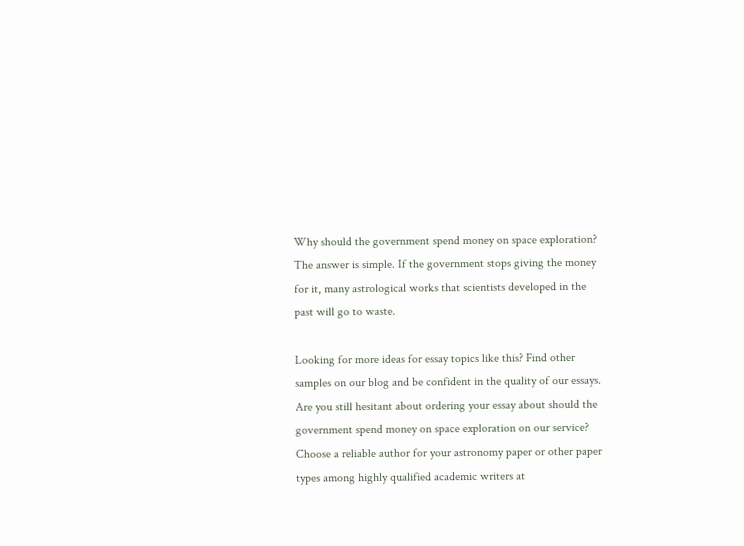Why should the government spend money on space exploration? The answer is simple. If the government stops giving the money for it, many astrological works that scientists developed in the past will go to waste.

Looking for more ideas for essay topics like this? Find other samples on our blog and be confident in the quality of our essays. Are you still hesitant about ordering your essay about should the government spend money on space exploration on our service? Choose a reliable author for your astronomy paper or other paper types among highly qualified academic writers at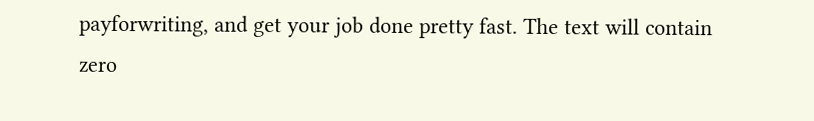payforwriting, and get your job done pretty fast. The text will contain zero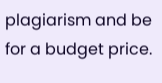plagiarism and be for a budget price.